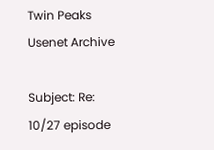Twin Peaks Usenet Archive

Subject: Re: 10/27 episode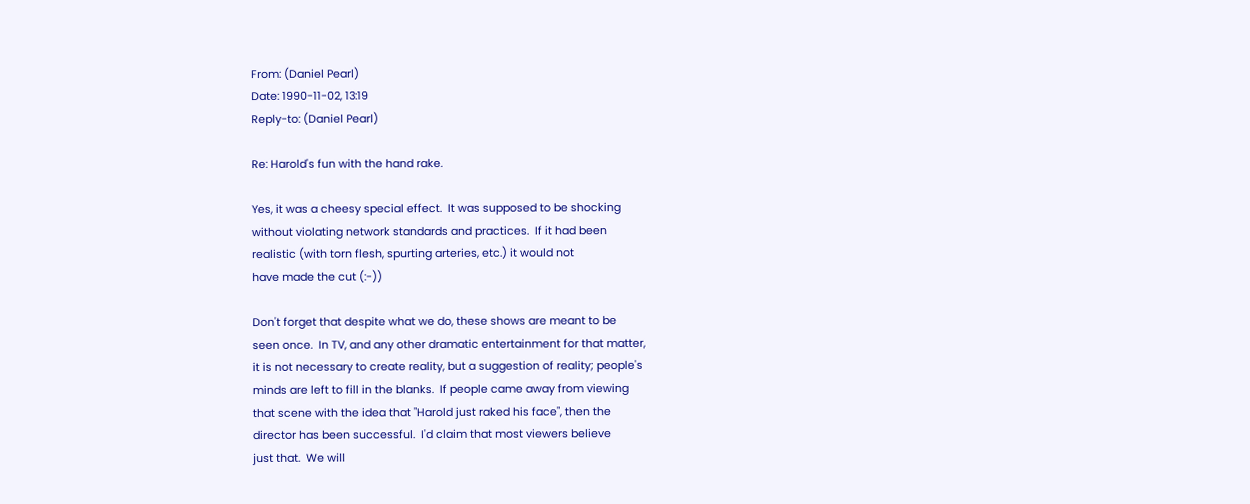From: (Daniel Pearl)
Date: 1990-11-02, 13:19
Reply-to: (Daniel Pearl)

Re: Harold's fun with the hand rake.

Yes, it was a cheesy special effect.  It was supposed to be shocking
without violating network standards and practices.  If it had been
realistic (with torn flesh, spurting arteries, etc.) it would not
have made the cut (:-))

Don't forget that despite what we do, these shows are meant to be
seen once.  In TV, and any other dramatic entertainment for that matter,
it is not necessary to create reality, but a suggestion of reality; people's
minds are left to fill in the blanks.  If people came away from viewing
that scene with the idea that "Harold just raked his face", then the
director has been successful.  I'd claim that most viewers believe
just that.  We will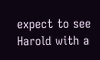expect to see Harold with a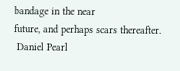bandage in the near
future, and perhaps scars thereafter.
 Daniel Pearl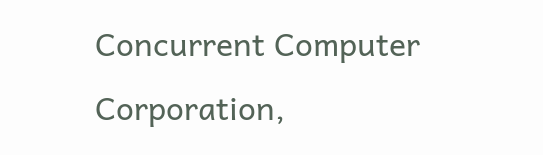Concurrent Computer Corporation,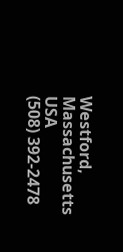Westford, Massachusetts USA
(508) 392-2478